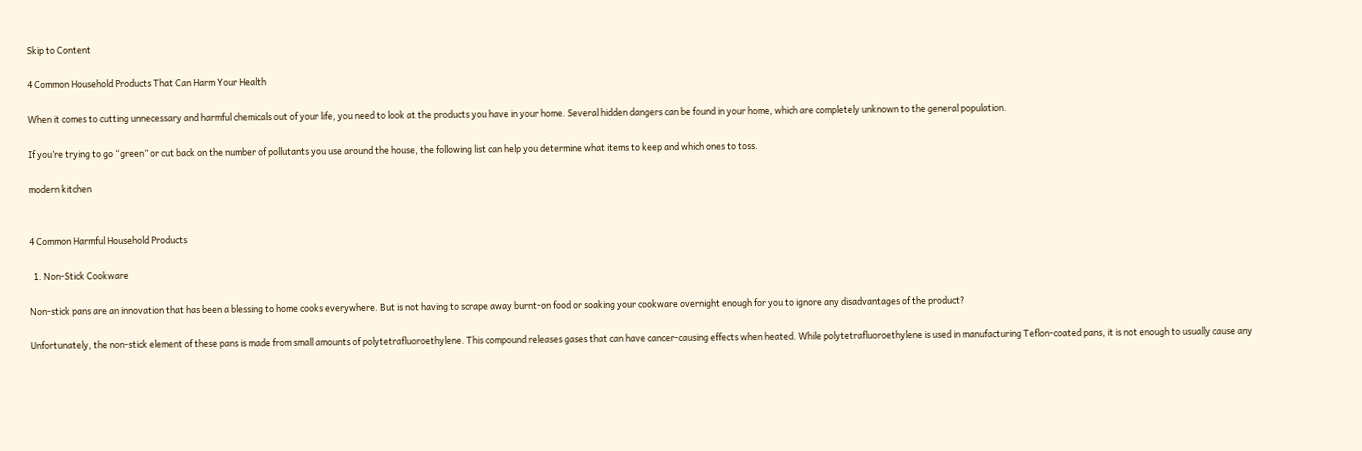Skip to Content

4 Common Household Products That Can Harm Your Health

When it comes to cutting unnecessary and harmful chemicals out of your life, you need to look at the products you have in your home. Several hidden dangers can be found in your home, which are completely unknown to the general population.

If you’re trying to go “green” or cut back on the number of pollutants you use around the house, the following list can help you determine what items to keep and which ones to toss.

modern kitchen


4 Common Harmful Household Products

  1. Non-Stick Cookware

Non-stick pans are an innovation that has been a blessing to home cooks everywhere. But is not having to scrape away burnt-on food or soaking your cookware overnight enough for you to ignore any disadvantages of the product?

Unfortunately, the non-stick element of these pans is made from small amounts of polytetrafluoroethylene. This compound releases gases that can have cancer-causing effects when heated. While polytetrafluoroethylene is used in manufacturing Teflon-coated pans, it is not enough to usually cause any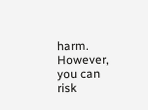harm. However, you can risk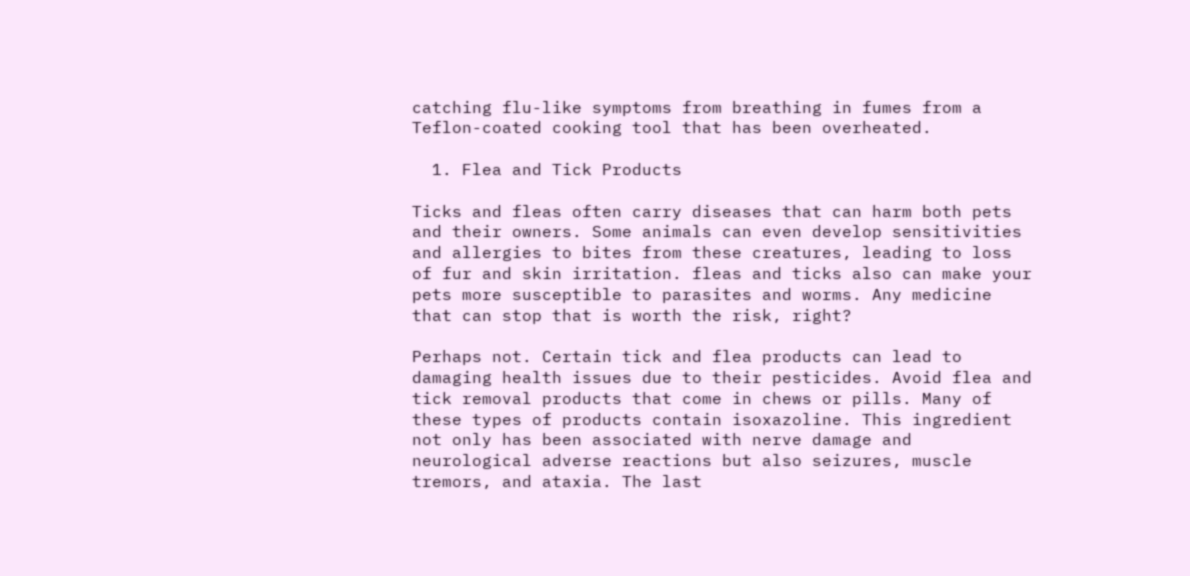catching flu-like symptoms from breathing in fumes from a Teflon-coated cooking tool that has been overheated.

  1. Flea and Tick Products

Ticks and fleas often carry diseases that can harm both pets and their owners. Some animals can even develop sensitivities and allergies to bites from these creatures, leading to loss of fur and skin irritation. fleas and ticks also can make your pets more susceptible to parasites and worms. Any medicine that can stop that is worth the risk, right?

Perhaps not. Certain tick and flea products can lead to damaging health issues due to their pesticides. Avoid flea and tick removal products that come in chews or pills. Many of these types of products contain isoxazoline. This ingredient not only has been associated with nerve damage and neurological adverse reactions but also seizures, muscle tremors, and ataxia. The last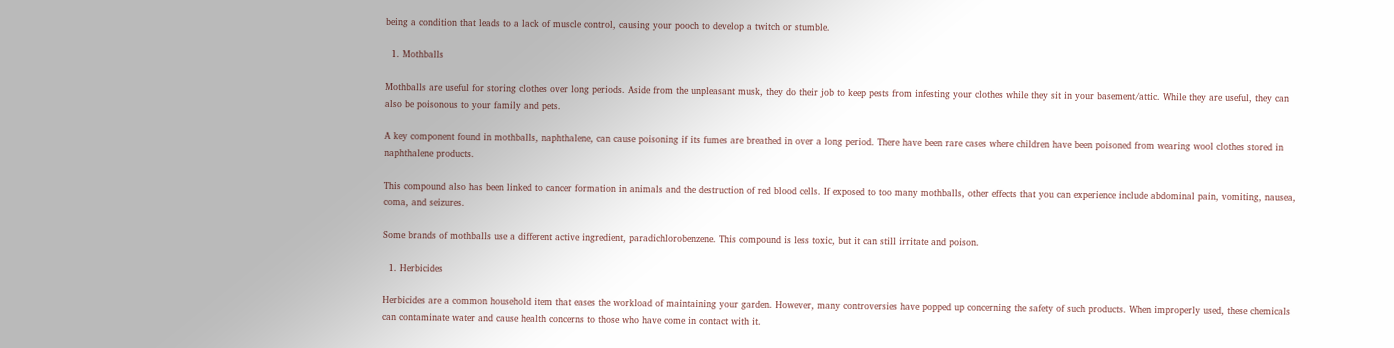being a condition that leads to a lack of muscle control, causing your pooch to develop a twitch or stumble.

  1. Mothballs

Mothballs are useful for storing clothes over long periods. Aside from the unpleasant musk, they do their job to keep pests from infesting your clothes while they sit in your basement/attic. While they are useful, they can also be poisonous to your family and pets.

A key component found in mothballs, naphthalene, can cause poisoning if its fumes are breathed in over a long period. There have been rare cases where children have been poisoned from wearing wool clothes stored in naphthalene products.

This compound also has been linked to cancer formation in animals and the destruction of red blood cells. If exposed to too many mothballs, other effects that you can experience include abdominal pain, vomiting, nausea, coma, and seizures.

Some brands of mothballs use a different active ingredient, paradichlorobenzene. This compound is less toxic, but it can still irritate and poison.

  1. Herbicides

Herbicides are a common household item that eases the workload of maintaining your garden. However, many controversies have popped up concerning the safety of such products. When improperly used, these chemicals can contaminate water and cause health concerns to those who have come in contact with it.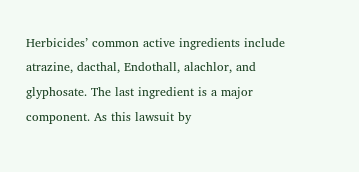Herbicides’ common active ingredients include atrazine, dacthal, Endothall, alachlor, and glyphosate. The last ingredient is a major component. As this lawsuit by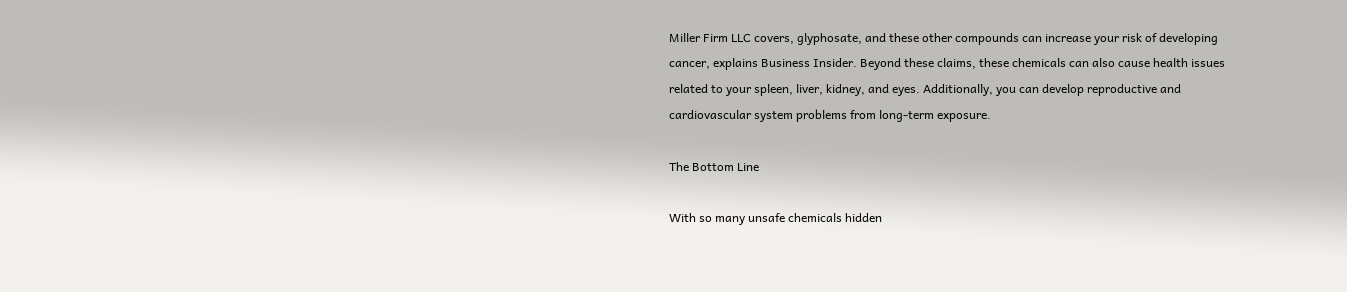Miller Firm LLC covers, glyphosate, and these other compounds can increase your risk of developing cancer, explains Business Insider. Beyond these claims, these chemicals can also cause health issues related to your spleen, liver, kidney, and eyes. Additionally, you can develop reproductive and cardiovascular system problems from long-term exposure.

The Bottom Line

With so many unsafe chemicals hidden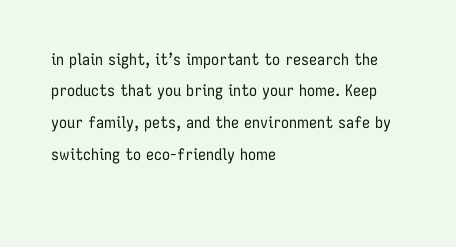in plain sight, it’s important to research the products that you bring into your home. Keep your family, pets, and the environment safe by switching to eco-friendly home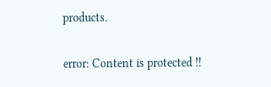products.

error: Content is protected !!